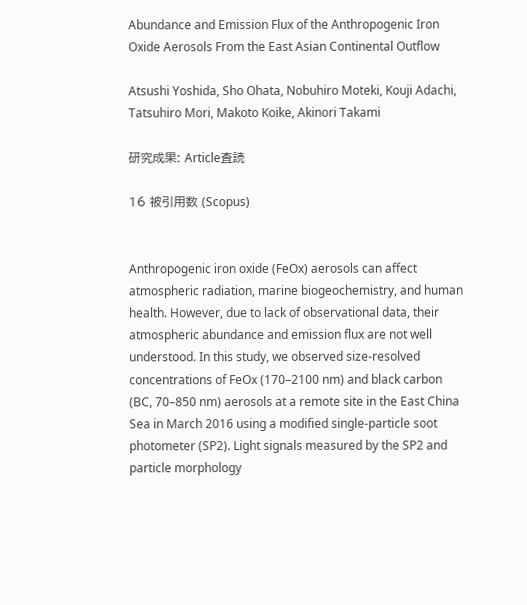Abundance and Emission Flux of the Anthropogenic Iron Oxide Aerosols From the East Asian Continental Outflow

Atsushi Yoshida, Sho Ohata, Nobuhiro Moteki, Kouji Adachi, Tatsuhiro Mori, Makoto Koike, Akinori Takami

研究成果: Article査読

16 被引用数 (Scopus)


Anthropogenic iron oxide (FeOx) aerosols can affect atmospheric radiation, marine biogeochemistry, and human health. However, due to lack of observational data, their atmospheric abundance and emission flux are not well understood. In this study, we observed size-resolved concentrations of FeOx (170–2100 nm) and black carbon (BC, 70–850 nm) aerosols at a remote site in the East China Sea in March 2016 using a modified single-particle soot photometer (SP2). Light signals measured by the SP2 and particle morphology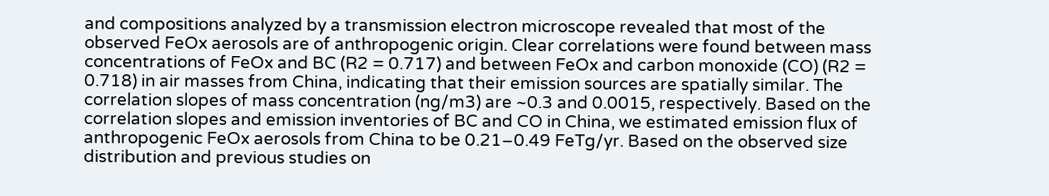and compositions analyzed by a transmission electron microscope revealed that most of the observed FeOx aerosols are of anthropogenic origin. Clear correlations were found between mass concentrations of FeOx and BC (R2 = 0.717) and between FeOx and carbon monoxide (CO) (R2 = 0.718) in air masses from China, indicating that their emission sources are spatially similar. The correlation slopes of mass concentration (ng/m3) are ~0.3 and 0.0015, respectively. Based on the correlation slopes and emission inventories of BC and CO in China, we estimated emission flux of anthropogenic FeOx aerosols from China to be 0.21–0.49 FeTg/yr. Based on the observed size distribution and previous studies on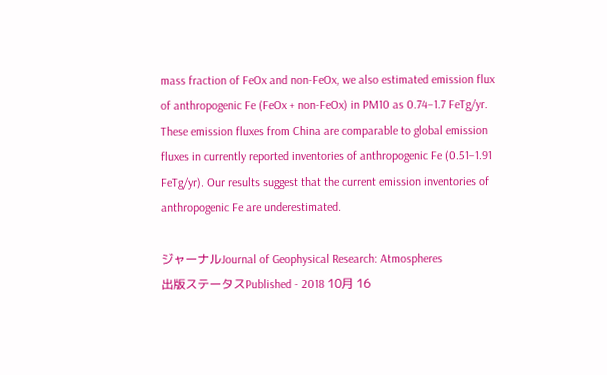mass fraction of FeOx and non-FeOx, we also estimated emission flux of anthropogenic Fe (FeOx + non-FeOx) in PM10 as 0.74–1.7 FeTg/yr. These emission fluxes from China are comparable to global emission fluxes in currently reported inventories of anthropogenic Fe (0.51–1.91 FeTg/yr). Our results suggest that the current emission inventories of anthropogenic Fe are underestimated.

ジャーナルJournal of Geophysical Research: Atmospheres
出版ステータスPublished - 2018 10月 16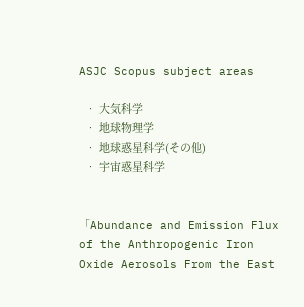ASJC Scopus subject areas

  • 大気科学
  • 地球物理学
  • 地球惑星科学(その他)
  • 宇宙惑星科学


「Abundance and Emission Flux of the Anthropogenic Iron Oxide Aerosols From the East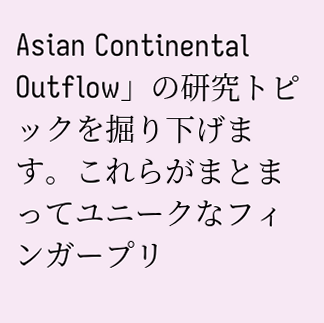Asian Continental Outflow」の研究トピックを掘り下げます。これらがまとまってユニークなフィンガープリ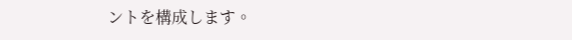ントを構成します。